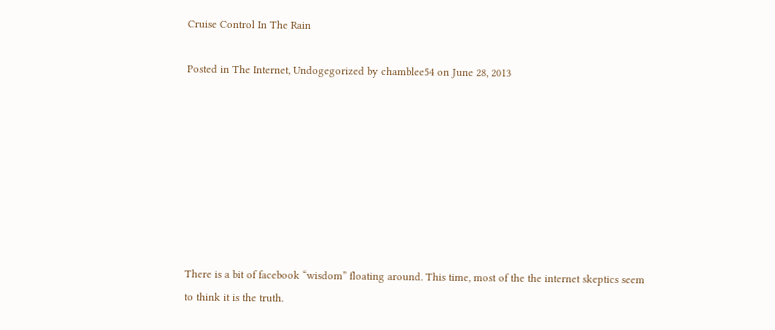Cruise Control In The Rain

Posted in The Internet, Undogegorized by chamblee54 on June 28, 2013








There is a bit of facebook “wisdom” floating around. This time, most of the the internet skeptics seem to think it is the truth.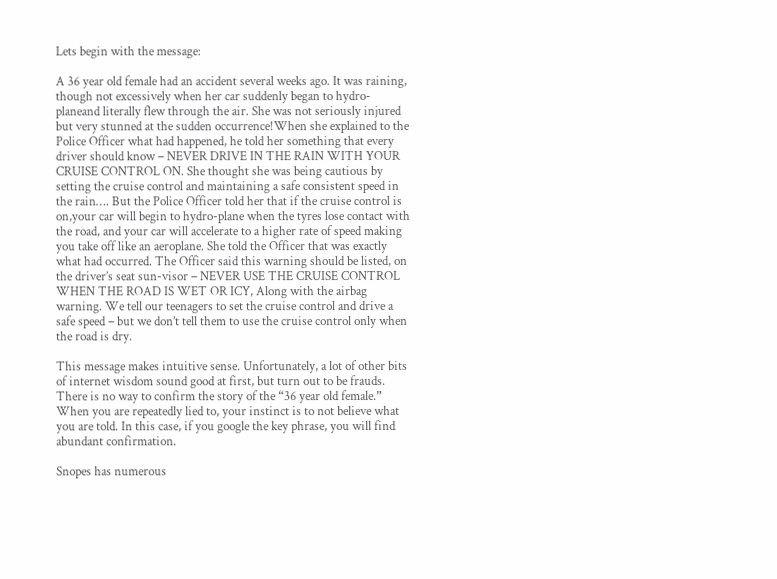Lets begin with the message:

A 36 year old female had an accident several weeks ago. It was raining, though not excessively when her car suddenly began to hydro-planeand literally flew through the air. She was not seriously injured but very stunned at the sudden occurrence!When she explained to the Police Officer what had happened, he told her something that every driver should know – NEVER DRIVE IN THE RAIN WITH YOUR CRUISE CONTROL ON. She thought she was being cautious by setting the cruise control and maintaining a safe consistent speed in the rain…. But the Police Officer told her that if the cruise control is on,your car will begin to hydro-plane when the tyres lose contact with the road, and your car will accelerate to a higher rate of speed making you take off like an aeroplane. She told the Officer that was exactly what had occurred. The Officer said this warning should be listed, on the driver’s seat sun-visor – NEVER USE THE CRUISE CONTROL WHEN THE ROAD IS WET OR ICY, Along with the airbag warning. We tell our teenagers to set the cruise control and drive a safe speed – but we don’t tell them to use the cruise control only when the road is dry.

This message makes intuitive sense. Unfortunately, a lot of other bits of internet wisdom sound good at first, but turn out to be frauds. There is no way to confirm the story of the “36 year old female.” When you are repeatedly lied to, your instinct is to not believe what you are told. In this case, if you google the key phrase, you will find abundant confirmation.

Snopes has numerous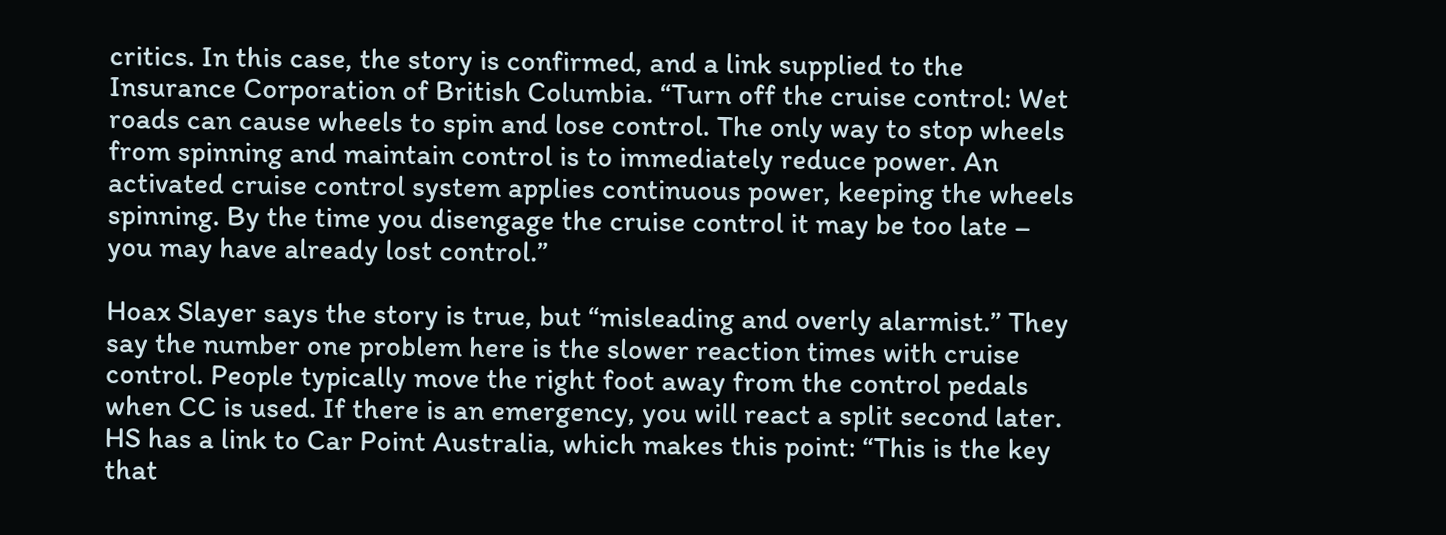critics. In this case, the story is confirmed, and a link supplied to the Insurance Corporation of British Columbia. “Turn off the cruise control: Wet roads can cause wheels to spin and lose control. The only way to stop wheels from spinning and maintain control is to immediately reduce power. An activated cruise control system applies continuous power, keeping the wheels spinning. By the time you disengage the cruise control it may be too late – you may have already lost control.”

Hoax Slayer says the story is true, but “misleading and overly alarmist.” They say the number one problem here is the slower reaction times with cruise control. People typically move the right foot away from the control pedals when CC is used. If there is an emergency, you will react a split second later. HS has a link to Car Point Australia, which makes this point: “This is the key that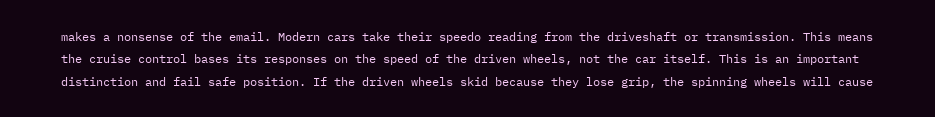makes a nonsense of the email. Modern cars take their speedo reading from the driveshaft or transmission. This means the cruise control bases its responses on the speed of the driven wheels, not the car itself. This is an important distinction and fail safe position. If the driven wheels skid because they lose grip, the spinning wheels will cause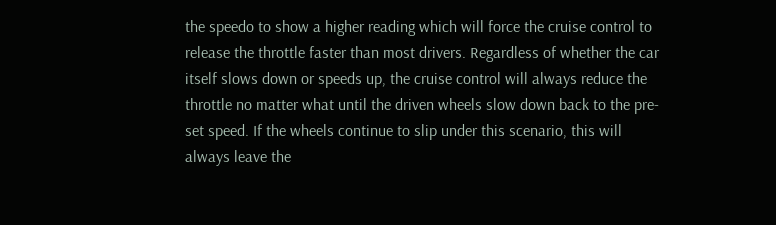the speedo to show a higher reading which will force the cruise control to release the throttle faster than most drivers. Regardless of whether the car itself slows down or speeds up, the cruise control will always reduce the throttle no matter what until the driven wheels slow down back to the pre-set speed. If the wheels continue to slip under this scenario, this will always leave the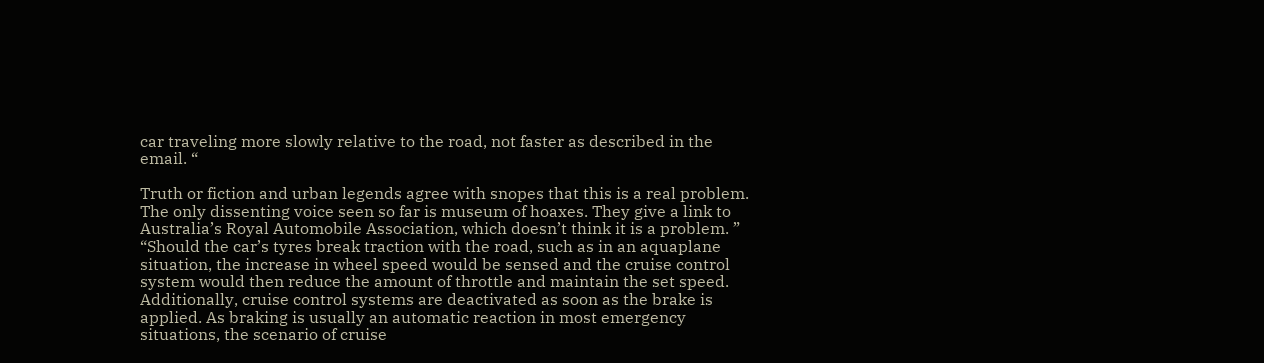car traveling more slowly relative to the road, not faster as described in the email. “

Truth or fiction and urban legends agree with snopes that this is a real problem. The only dissenting voice seen so far is museum of hoaxes. They give a link to Australia’s Royal Automobile Association, which doesn’t think it is a problem. ” “Should the car’s tyres break traction with the road, such as in an aquaplane situation, the increase in wheel speed would be sensed and the cruise control system would then reduce the amount of throttle and maintain the set speed. Additionally, cruise control systems are deactivated as soon as the brake is applied. As braking is usually an automatic reaction in most emergency situations, the scenario of cruise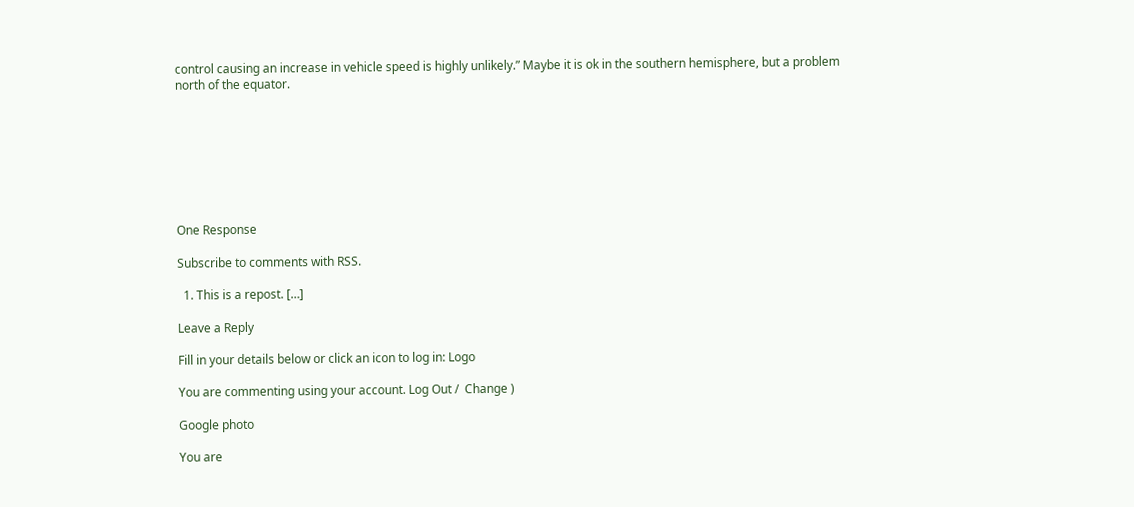control causing an increase in vehicle speed is highly unlikely.” Maybe it is ok in the southern hemisphere, but a problem north of the equator.








One Response

Subscribe to comments with RSS.

  1. This is a repost. […]

Leave a Reply

Fill in your details below or click an icon to log in: Logo

You are commenting using your account. Log Out /  Change )

Google photo

You are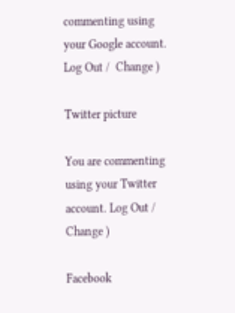commenting using your Google account. Log Out /  Change )

Twitter picture

You are commenting using your Twitter account. Log Out /  Change )

Facebook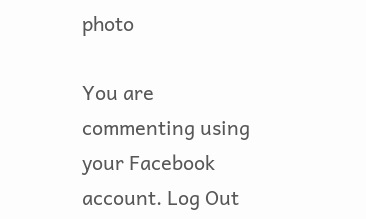photo

You are commenting using your Facebook account. Log Out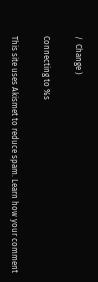/  Change )

Connecting to %s

This site uses Akismet to reduce spam. Learn how your comment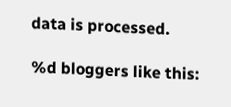data is processed.

%d bloggers like this: